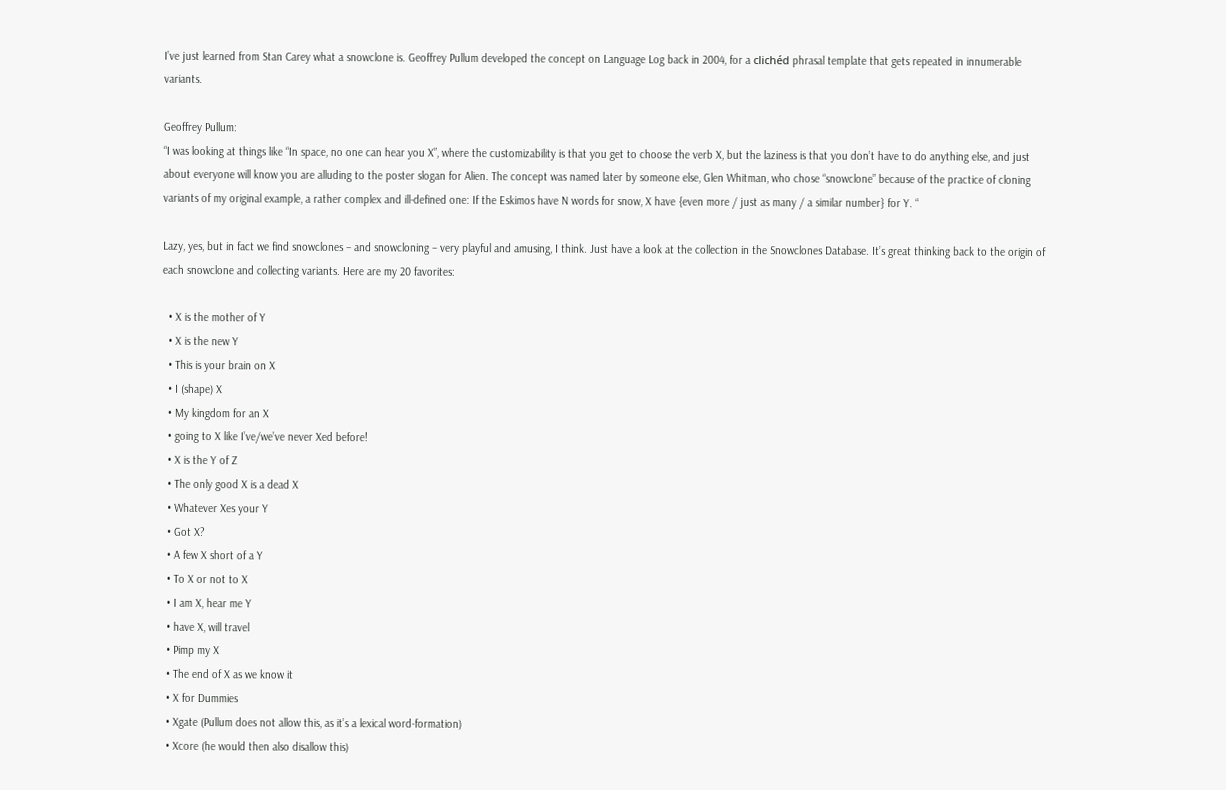I’ve just learned from Stan Carey what a snowclone is. Geoffrey Pullum developed the concept on Language Log back in 2004, for a clichéd phrasal template that gets repeated in innumerable variants.

Geoffrey Pullum:
“I was looking at things like “In space, no one can hear you X”, where the customizability is that you get to choose the verb X, but the laziness is that you don’t have to do anything else, and just about everyone will know you are alluding to the poster slogan for Alien. The concept was named later by someone else, Glen Whitman, who chose “snowclone” because of the practice of cloning variants of my original example, a rather complex and ill-defined one: If the Eskimos have N words for snow, X have {even more / just as many / a similar number} for Y. “

Lazy, yes, but in fact we find snowclones – and snowcloning – very playful and amusing, I think. Just have a look at the collection in the Snowclones Database. It’s great thinking back to the origin of each snowclone and collecting variants. Here are my 20 favorites:

  • X is the mother of Y
  • X is the new Y
  • This is your brain on X
  • I (shape) X
  • My kingdom for an X
  • going to X like I’ve/we’ve never Xed before!
  • X is the Y of Z
  • The only good X is a dead X
  • Whatever Xes your Y
  • Got X?
  • A few X short of a Y
  • To X or not to X
  • I am X, hear me Y
  • have X, will travel
  • Pimp my X
  • The end of X as we know it
  • X for Dummies
  • Xgate (Pullum does not allow this, as it’s a lexical word-formation)
  • Xcore (he would then also disallow this)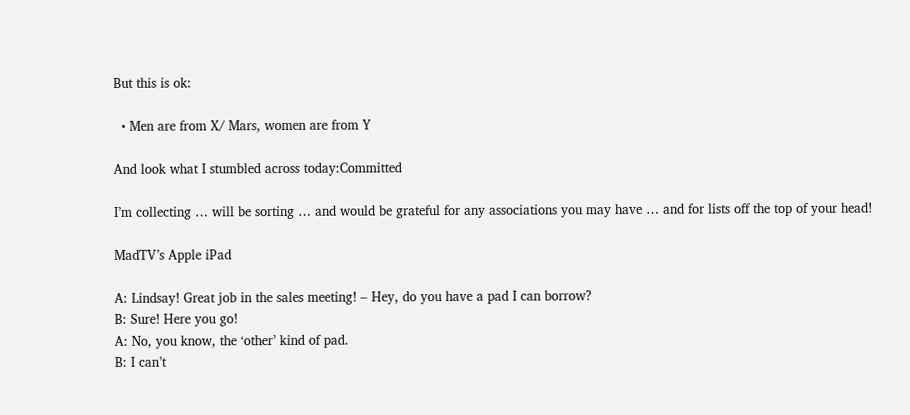But this is ok:

  • Men are from X/ Mars, women are from Y

And look what I stumbled across today:Committed

I’m collecting … will be sorting … and would be grateful for any associations you may have … and for lists off the top of your head!

MadTV’s Apple iPad

A: Lindsay! Great job in the sales meeting! – Hey, do you have a pad I can borrow?
B: Sure! Here you go!
A: No, you know, the ‘other’ kind of pad.
B: I can’t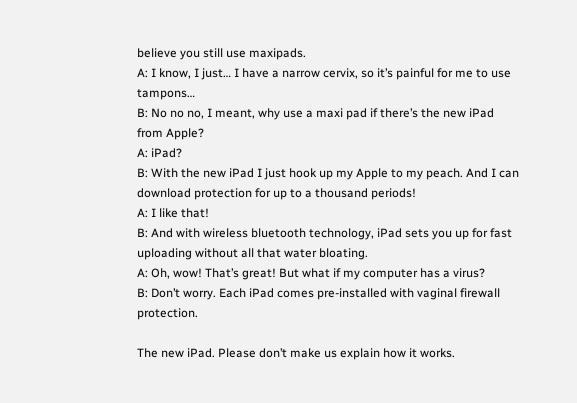believe you still use maxipads.
A: I know, I just… I have a narrow cervix, so it’s painful for me to use tampons…
B: No no no, I meant, why use a maxi pad if there’s the new iPad from Apple?
A: iPad?
B: With the new iPad I just hook up my Apple to my peach. And I can download protection for up to a thousand periods!
A: I like that!
B: And with wireless bluetooth technology, iPad sets you up for fast uploading without all that water bloating.
A: Oh, wow! That’s great! But what if my computer has a virus?
B: Don’t worry. Each iPad comes pre-installed with vaginal firewall protection.

The new iPad. Please don’t make us explain how it works.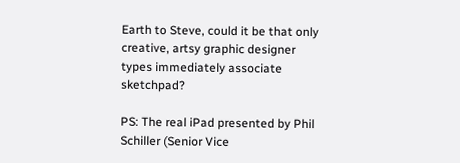Earth to Steve, could it be that only creative, artsy graphic designer types immediately associate sketchpad?

PS: The real iPad presented by Phil Schiller (Senior Vice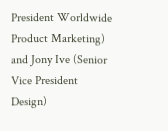President Worldwide Product Marketing) and Jony Ive (Senior Vice President Design)